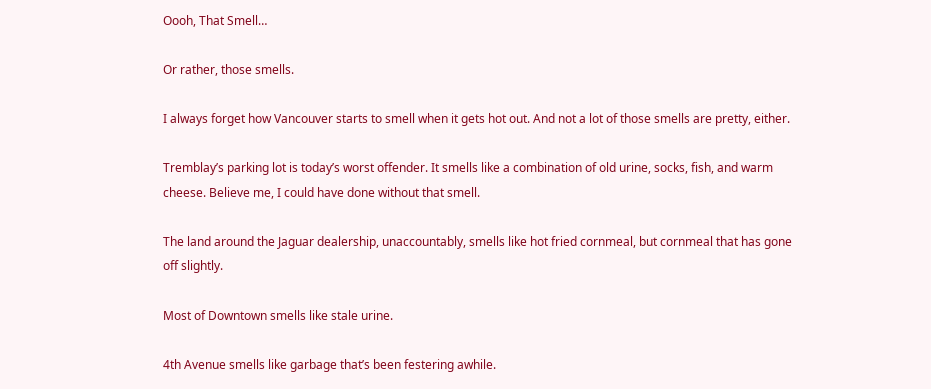Oooh, That Smell…

Or rather, those smells.

I always forget how Vancouver starts to smell when it gets hot out. And not a lot of those smells are pretty, either.

Tremblay’s parking lot is today’s worst offender. It smells like a combination of old urine, socks, fish, and warm cheese. Believe me, I could have done without that smell.

The land around the Jaguar dealership, unaccountably, smells like hot fried cornmeal, but cornmeal that has gone off slightly.

Most of Downtown smells like stale urine.

4th Avenue smells like garbage that’s been festering awhile.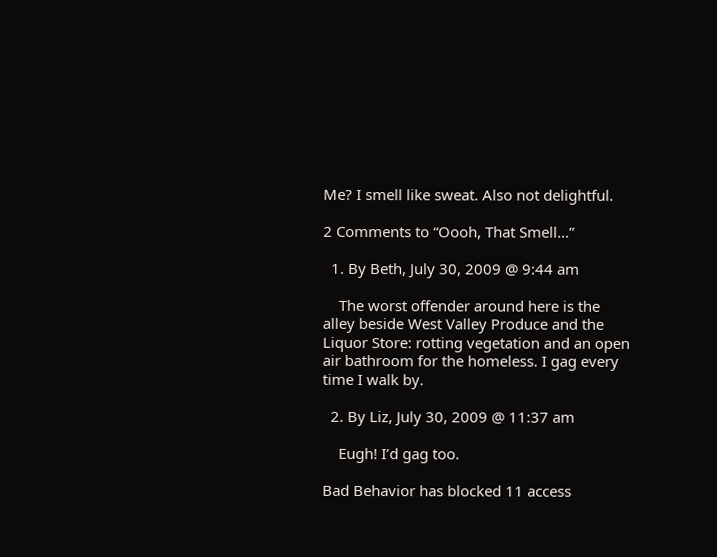Me? I smell like sweat. Also not delightful.

2 Comments to “Oooh, That Smell…”

  1. By Beth, July 30, 2009 @ 9:44 am

    The worst offender around here is the alley beside West Valley Produce and the Liquor Store: rotting vegetation and an open air bathroom for the homeless. I gag every time I walk by.

  2. By Liz, July 30, 2009 @ 11:37 am

    Eugh! I’d gag too.

Bad Behavior has blocked 11 access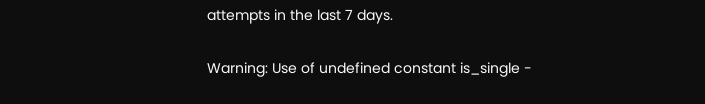attempts in the last 7 days.

Warning: Use of undefined constant is_single -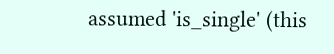assumed 'is_single' (this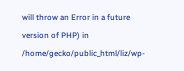will throw an Error in a future version of PHP) in /home/gecko/public_html/liz/wp-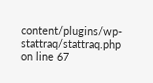content/plugins/wp-stattraq/stattraq.php on line 67